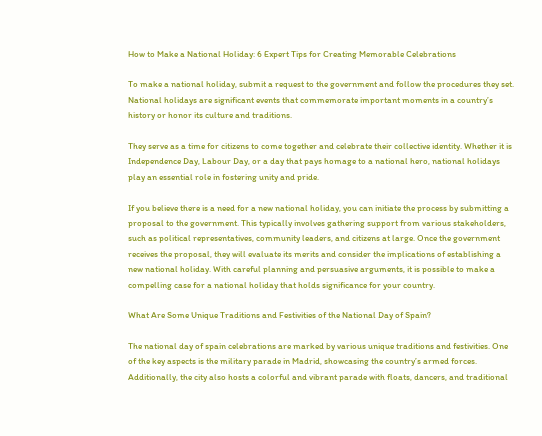How to Make a National Holiday: 6 Expert Tips for Creating Memorable Celebrations

To make a national holiday, submit a request to the government and follow the procedures they set. National holidays are significant events that commemorate important moments in a country’s history or honor its culture and traditions.

They serve as a time for citizens to come together and celebrate their collective identity. Whether it is Independence Day, Labour Day, or a day that pays homage to a national hero, national holidays play an essential role in fostering unity and pride.

If you believe there is a need for a new national holiday, you can initiate the process by submitting a proposal to the government. This typically involves gathering support from various stakeholders, such as political representatives, community leaders, and citizens at large. Once the government receives the proposal, they will evaluate its merits and consider the implications of establishing a new national holiday. With careful planning and persuasive arguments, it is possible to make a compelling case for a national holiday that holds significance for your country.

What Are Some Unique Traditions and Festivities of the National Day of Spain?

The national day of spain celebrations are marked by various unique traditions and festivities. One of the key aspects is the military parade in Madrid, showcasing the country’s armed forces. Additionally, the city also hosts a colorful and vibrant parade with floats, dancers, and traditional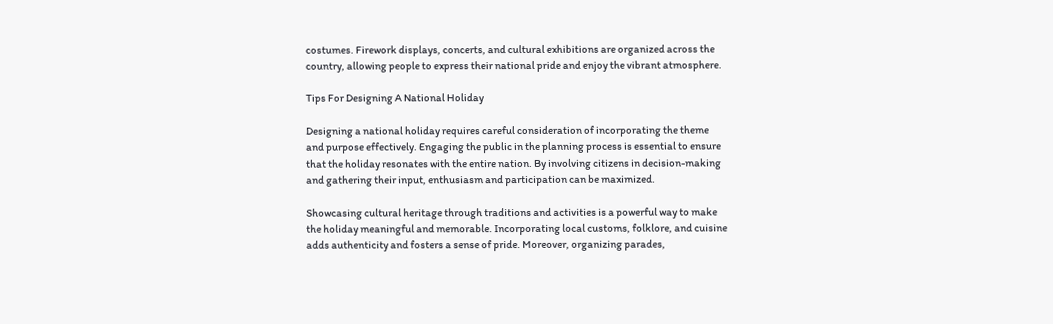costumes. Firework displays, concerts, and cultural exhibitions are organized across the country, allowing people to express their national pride and enjoy the vibrant atmosphere.

Tips For Designing A National Holiday

Designing a national holiday requires careful consideration of incorporating the theme and purpose effectively. Engaging the public in the planning process is essential to ensure that the holiday resonates with the entire nation. By involving citizens in decision-making and gathering their input, enthusiasm and participation can be maximized.

Showcasing cultural heritage through traditions and activities is a powerful way to make the holiday meaningful and memorable. Incorporating local customs, folklore, and cuisine adds authenticity and fosters a sense of pride. Moreover, organizing parades,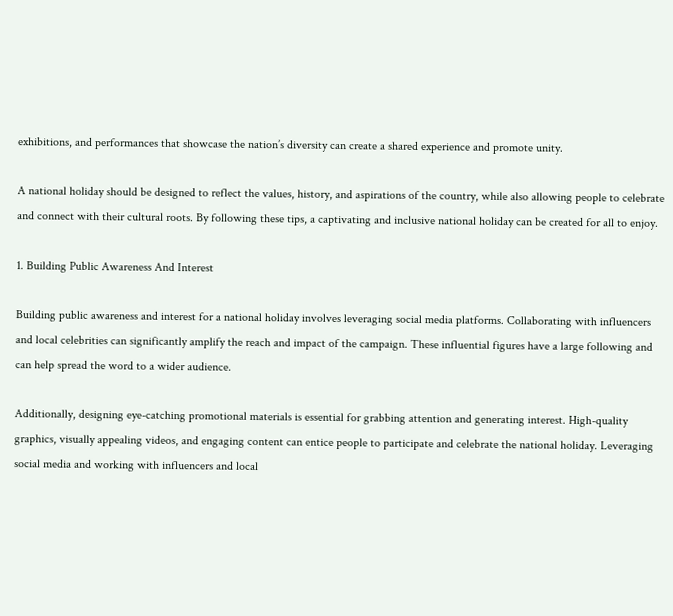exhibitions, and performances that showcase the nation’s diversity can create a shared experience and promote unity.

A national holiday should be designed to reflect the values, history, and aspirations of the country, while also allowing people to celebrate and connect with their cultural roots. By following these tips, a captivating and inclusive national holiday can be created for all to enjoy.

1. Building Public Awareness And Interest

Building public awareness and interest for a national holiday involves leveraging social media platforms. Collaborating with influencers and local celebrities can significantly amplify the reach and impact of the campaign. These influential figures have a large following and can help spread the word to a wider audience.

Additionally, designing eye-catching promotional materials is essential for grabbing attention and generating interest. High-quality graphics, visually appealing videos, and engaging content can entice people to participate and celebrate the national holiday. Leveraging social media and working with influencers and local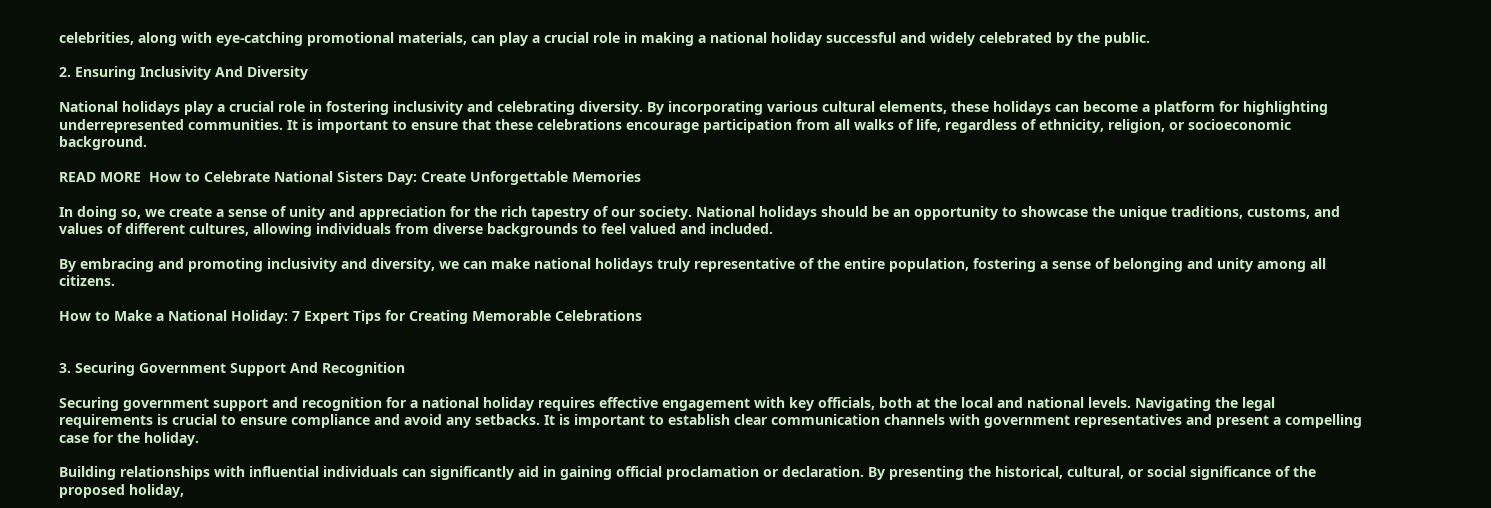celebrities, along with eye-catching promotional materials, can play a crucial role in making a national holiday successful and widely celebrated by the public.

2. Ensuring Inclusivity And Diversity

National holidays play a crucial role in fostering inclusivity and celebrating diversity. By incorporating various cultural elements, these holidays can become a platform for highlighting underrepresented communities. It is important to ensure that these celebrations encourage participation from all walks of life, regardless of ethnicity, religion, or socioeconomic background.

READ MORE  How to Celebrate National Sisters Day: Create Unforgettable Memories

In doing so, we create a sense of unity and appreciation for the rich tapestry of our society. National holidays should be an opportunity to showcase the unique traditions, customs, and values of different cultures, allowing individuals from diverse backgrounds to feel valued and included.

By embracing and promoting inclusivity and diversity, we can make national holidays truly representative of the entire population, fostering a sense of belonging and unity among all citizens.

How to Make a National Holiday: 7 Expert Tips for Creating Memorable Celebrations


3. Securing Government Support And Recognition

Securing government support and recognition for a national holiday requires effective engagement with key officials, both at the local and national levels. Navigating the legal requirements is crucial to ensure compliance and avoid any setbacks. It is important to establish clear communication channels with government representatives and present a compelling case for the holiday.

Building relationships with influential individuals can significantly aid in gaining official proclamation or declaration. By presenting the historical, cultural, or social significance of the proposed holiday,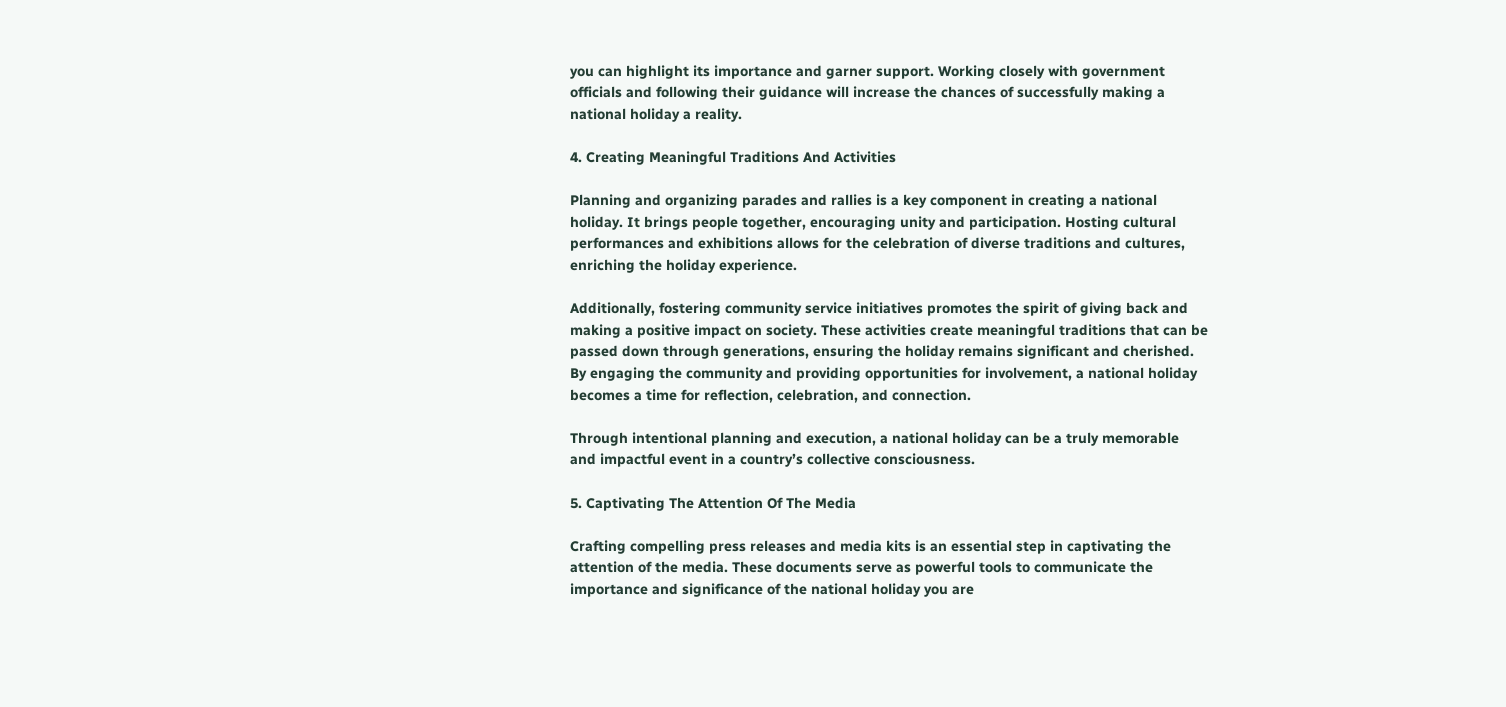you can highlight its importance and garner support. Working closely with government officials and following their guidance will increase the chances of successfully making a national holiday a reality.

4. Creating Meaningful Traditions And Activities

Planning and organizing parades and rallies is a key component in creating a national holiday. It brings people together, encouraging unity and participation. Hosting cultural performances and exhibitions allows for the celebration of diverse traditions and cultures, enriching the holiday experience.

Additionally, fostering community service initiatives promotes the spirit of giving back and making a positive impact on society. These activities create meaningful traditions that can be passed down through generations, ensuring the holiday remains significant and cherished. By engaging the community and providing opportunities for involvement, a national holiday becomes a time for reflection, celebration, and connection.

Through intentional planning and execution, a national holiday can be a truly memorable and impactful event in a country’s collective consciousness.

5. Captivating The Attention Of The Media

Crafting compelling press releases and media kits is an essential step in captivating the attention of the media. These documents serve as powerful tools to communicate the importance and significance of the national holiday you are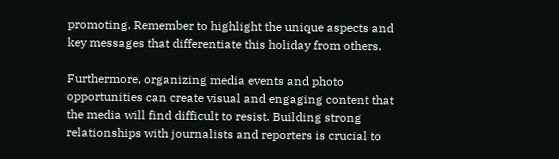promoting. Remember to highlight the unique aspects and key messages that differentiate this holiday from others.

Furthermore, organizing media events and photo opportunities can create visual and engaging content that the media will find difficult to resist. Building strong relationships with journalists and reporters is crucial to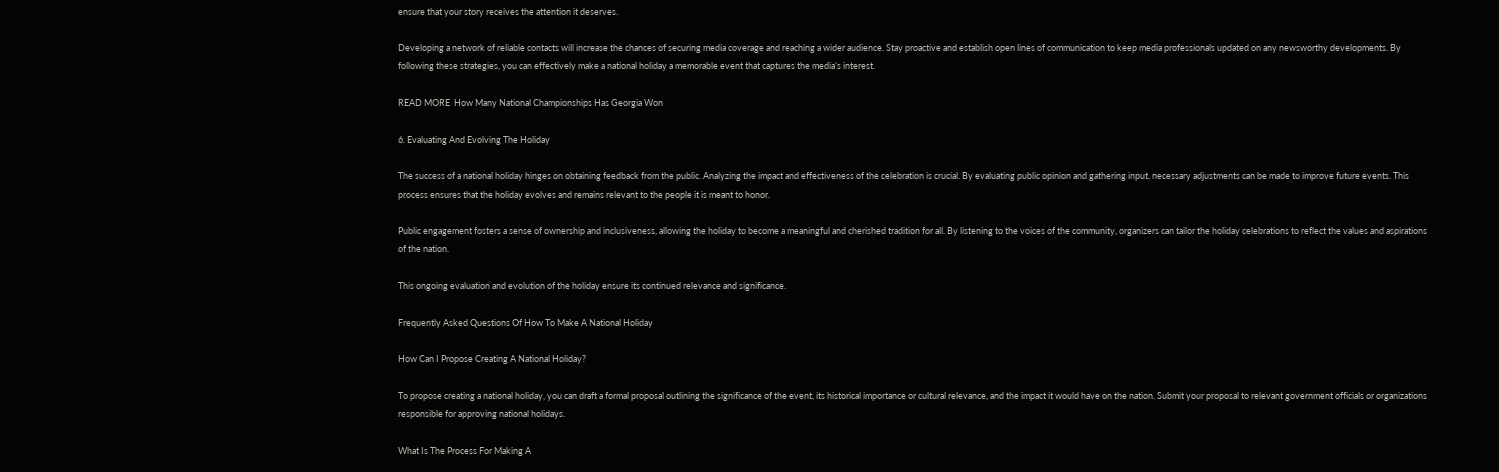ensure that your story receives the attention it deserves.

Developing a network of reliable contacts will increase the chances of securing media coverage and reaching a wider audience. Stay proactive and establish open lines of communication to keep media professionals updated on any newsworthy developments. By following these strategies, you can effectively make a national holiday a memorable event that captures the media’s interest.

READ MORE  How Many National Championships Has Georgia Won

6. Evaluating And Evolving The Holiday

The success of a national holiday hinges on obtaining feedback from the public. Analyzing the impact and effectiveness of the celebration is crucial. By evaluating public opinion and gathering input, necessary adjustments can be made to improve future events. This process ensures that the holiday evolves and remains relevant to the people it is meant to honor.

Public engagement fosters a sense of ownership and inclusiveness, allowing the holiday to become a meaningful and cherished tradition for all. By listening to the voices of the community, organizers can tailor the holiday celebrations to reflect the values and aspirations of the nation.

This ongoing evaluation and evolution of the holiday ensure its continued relevance and significance.

Frequently Asked Questions Of How To Make A National Holiday

How Can I Propose Creating A National Holiday?

To propose creating a national holiday, you can draft a formal proposal outlining the significance of the event, its historical importance or cultural relevance, and the impact it would have on the nation. Submit your proposal to relevant government officials or organizations responsible for approving national holidays.

What Is The Process For Making A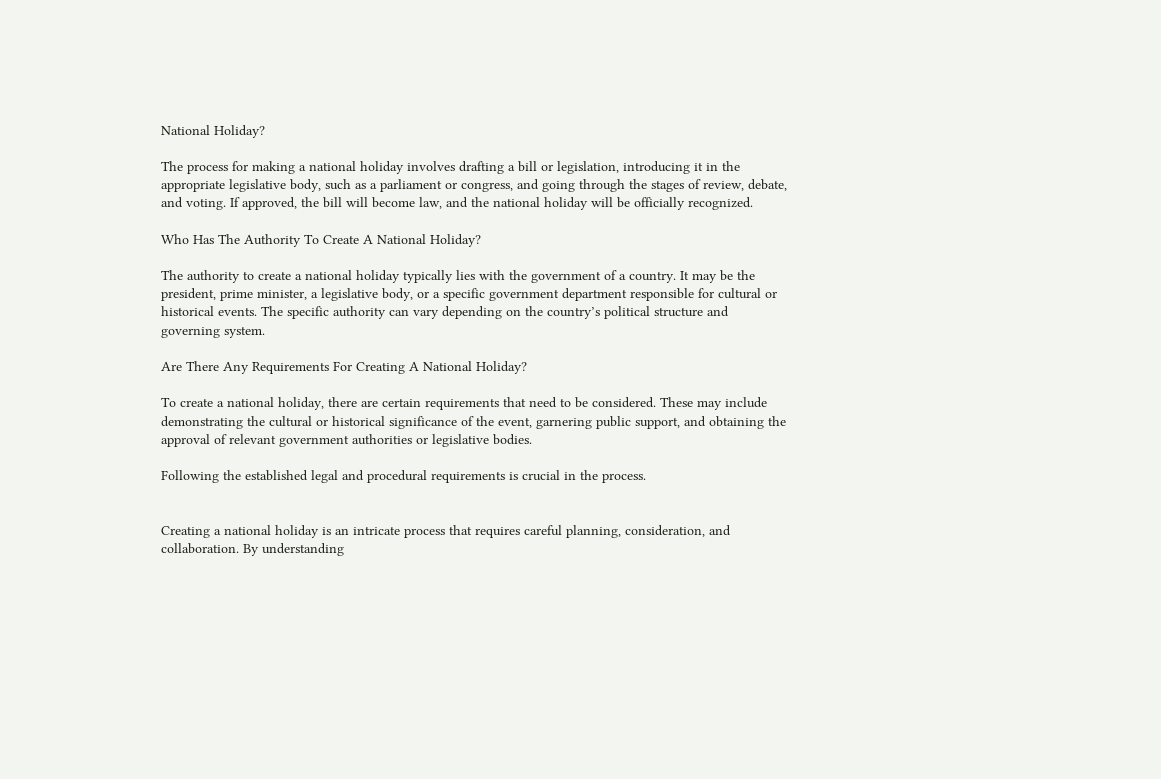National Holiday?

The process for making a national holiday involves drafting a bill or legislation, introducing it in the appropriate legislative body, such as a parliament or congress, and going through the stages of review, debate, and voting. If approved, the bill will become law, and the national holiday will be officially recognized.

Who Has The Authority To Create A National Holiday?

The authority to create a national holiday typically lies with the government of a country. It may be the president, prime minister, a legislative body, or a specific government department responsible for cultural or historical events. The specific authority can vary depending on the country’s political structure and governing system.

Are There Any Requirements For Creating A National Holiday?

To create a national holiday, there are certain requirements that need to be considered. These may include demonstrating the cultural or historical significance of the event, garnering public support, and obtaining the approval of relevant government authorities or legislative bodies.

Following the established legal and procedural requirements is crucial in the process.


Creating a national holiday is an intricate process that requires careful planning, consideration, and collaboration. By understanding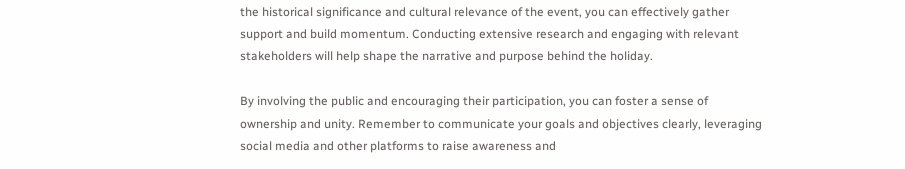the historical significance and cultural relevance of the event, you can effectively gather support and build momentum. Conducting extensive research and engaging with relevant stakeholders will help shape the narrative and purpose behind the holiday.

By involving the public and encouraging their participation, you can foster a sense of ownership and unity. Remember to communicate your goals and objectives clearly, leveraging social media and other platforms to raise awareness and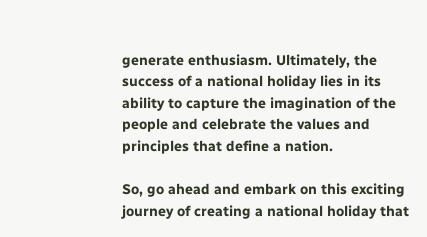generate enthusiasm. Ultimately, the success of a national holiday lies in its ability to capture the imagination of the people and celebrate the values and principles that define a nation.

So, go ahead and embark on this exciting journey of creating a national holiday that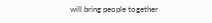will bring people together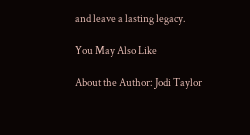and leave a lasting legacy.

You May Also Like

About the Author: Jodi Taylor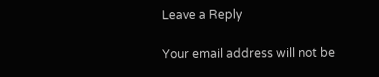Leave a Reply

Your email address will not be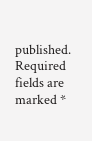published. Required fields are marked *